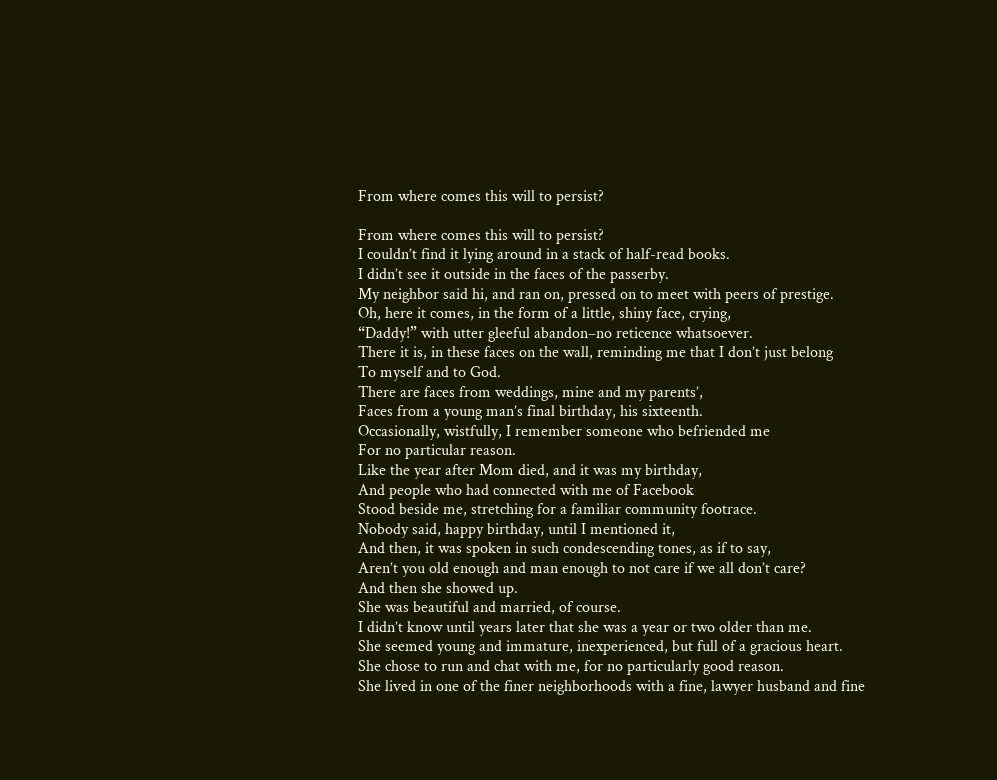From where comes this will to persist?

From where comes this will to persist?
I couldn’t find it lying around in a stack of half-read books.
I didn’t see it outside in the faces of the passerby.
My neighbor said hi, and ran on, pressed on to meet with peers of prestige.
Oh, here it comes, in the form of a little, shiny face, crying,
“Daddy!” with utter gleeful abandon–no reticence whatsoever.
There it is, in these faces on the wall, reminding me that I don’t just belong
To myself and to God.
There are faces from weddings, mine and my parents’,
Faces from a young man’s final birthday, his sixteenth.
Occasionally, wistfully, I remember someone who befriended me
For no particular reason.
Like the year after Mom died, and it was my birthday,
And people who had connected with me of Facebook
Stood beside me, stretching for a familiar community footrace.
Nobody said, happy birthday, until I mentioned it,
And then, it was spoken in such condescending tones, as if to say,
Aren’t you old enough and man enough to not care if we all don’t care?
And then she showed up.
She was beautiful and married, of course.
I didn’t know until years later that she was a year or two older than me.
She seemed young and immature, inexperienced, but full of a gracious heart.
She chose to run and chat with me, for no particularly good reason.
She lived in one of the finer neighborhoods with a fine, lawyer husband and fine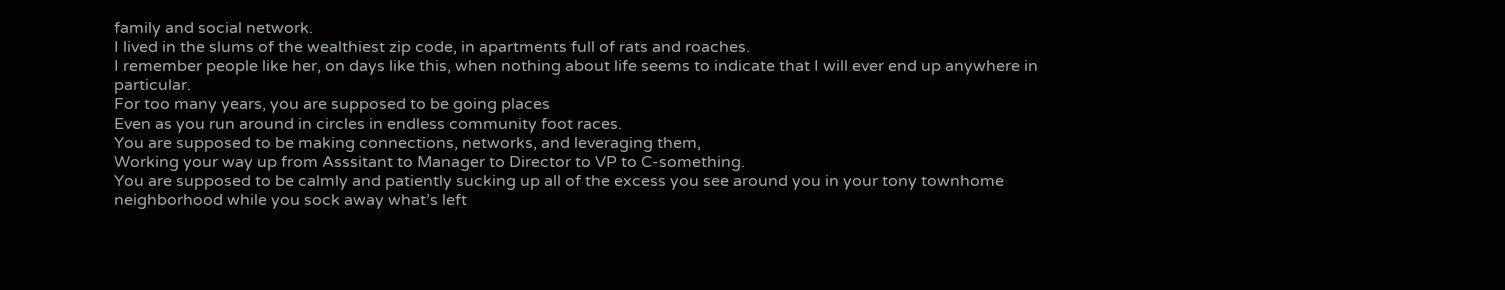family and social network.
I lived in the slums of the wealthiest zip code, in apartments full of rats and roaches.
I remember people like her, on days like this, when nothing about life seems to indicate that I will ever end up anywhere in particular.
For too many years, you are supposed to be going places
Even as you run around in circles in endless community foot races.
You are supposed to be making connections, networks, and leveraging them,
Working your way up from Asssitant to Manager to Director to VP to C-something.
You are supposed to be calmly and patiently sucking up all of the excess you see around you in your tony townhome neighborhood while you sock away what’s left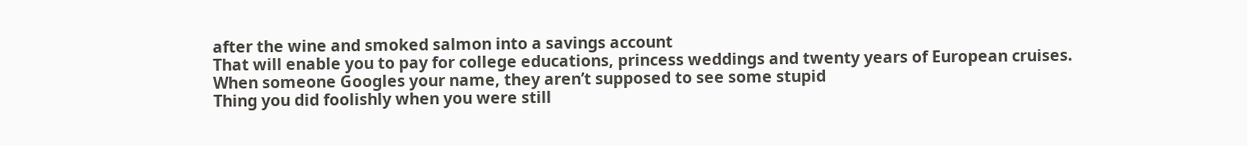after the wine and smoked salmon into a savings account
That will enable you to pay for college educations, princess weddings and twenty years of European cruises.
When someone Googles your name, they aren’t supposed to see some stupid
Thing you did foolishly when you were still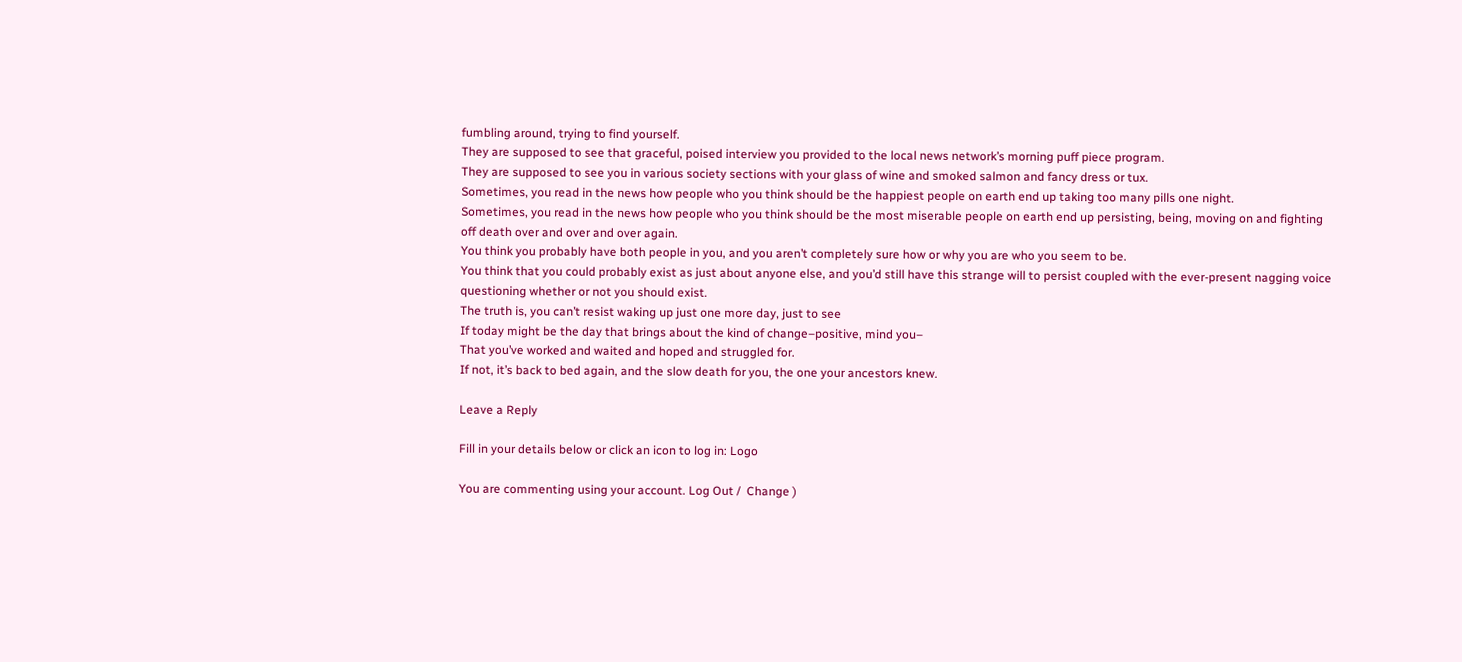fumbling around, trying to find yourself.
They are supposed to see that graceful, poised interview you provided to the local news network’s morning puff piece program.
They are supposed to see you in various society sections with your glass of wine and smoked salmon and fancy dress or tux.
Sometimes, you read in the news how people who you think should be the happiest people on earth end up taking too many pills one night.
Sometimes, you read in the news how people who you think should be the most miserable people on earth end up persisting, being, moving on and fighting off death over and over and over again.
You think you probably have both people in you, and you aren’t completely sure how or why you are who you seem to be.
You think that you could probably exist as just about anyone else, and you’d still have this strange will to persist coupled with the ever-present nagging voice questioning whether or not you should exist.
The truth is, you can’t resist waking up just one more day, just to see
If today might be the day that brings about the kind of change–positive, mind you–
That you’ve worked and waited and hoped and struggled for.
If not, it’s back to bed again, and the slow death for you, the one your ancestors knew.

Leave a Reply

Fill in your details below or click an icon to log in: Logo

You are commenting using your account. Log Out /  Change )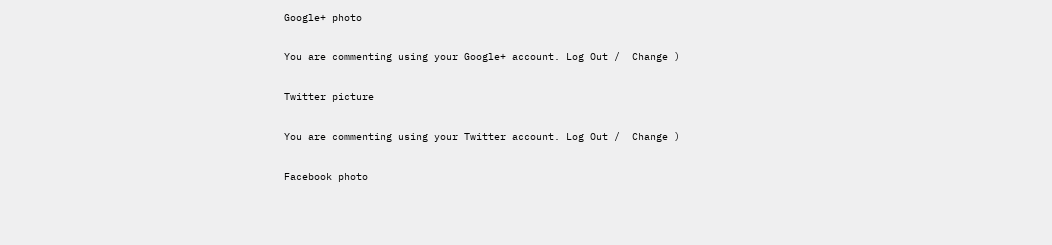Google+ photo

You are commenting using your Google+ account. Log Out /  Change )

Twitter picture

You are commenting using your Twitter account. Log Out /  Change )

Facebook photo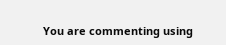You are commenting using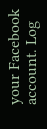your Facebook account. Log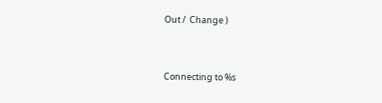Out /  Change )


Connecting to %s